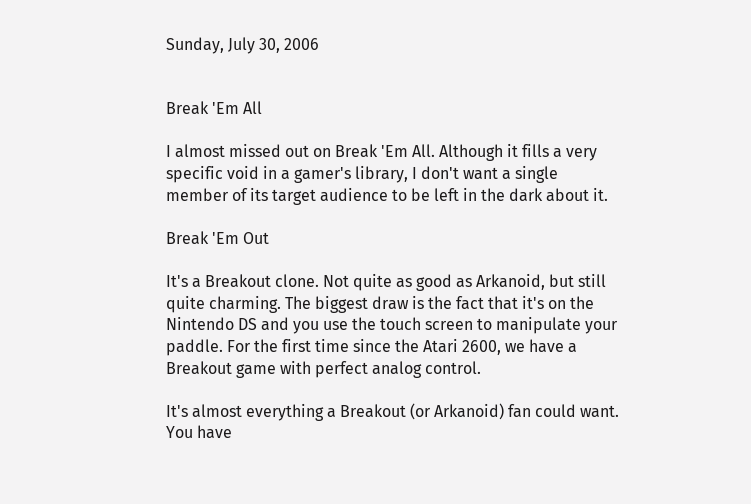Sunday, July 30, 2006


Break 'Em All

I almost missed out on Break 'Em All. Although it fills a very specific void in a gamer's library, I don't want a single member of its target audience to be left in the dark about it.

Break 'Em Out

It's a Breakout clone. Not quite as good as Arkanoid, but still quite charming. The biggest draw is the fact that it's on the Nintendo DS and you use the touch screen to manipulate your paddle. For the first time since the Atari 2600, we have a Breakout game with perfect analog control.

It's almost everything a Breakout (or Arkanoid) fan could want. You have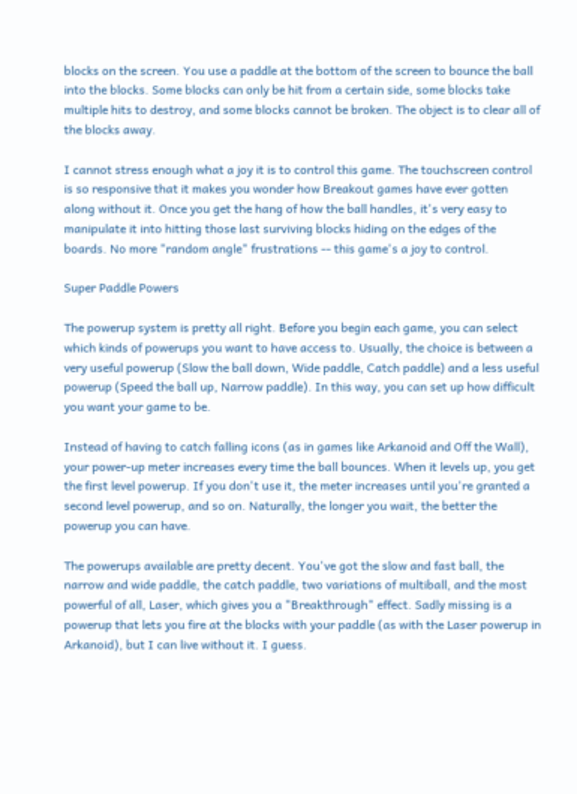blocks on the screen. You use a paddle at the bottom of the screen to bounce the ball into the blocks. Some blocks can only be hit from a certain side, some blocks take multiple hits to destroy, and some blocks cannot be broken. The object is to clear all of the blocks away.

I cannot stress enough what a joy it is to control this game. The touchscreen control is so responsive that it makes you wonder how Breakout games have ever gotten along without it. Once you get the hang of how the ball handles, it's very easy to manipulate it into hitting those last surviving blocks hiding on the edges of the boards. No more "random angle" frustrations -- this game's a joy to control.

Super Paddle Powers

The powerup system is pretty all right. Before you begin each game, you can select which kinds of powerups you want to have access to. Usually, the choice is between a very useful powerup (Slow the ball down, Wide paddle, Catch paddle) and a less useful powerup (Speed the ball up, Narrow paddle). In this way, you can set up how difficult you want your game to be.

Instead of having to catch falling icons (as in games like Arkanoid and Off the Wall), your power-up meter increases every time the ball bounces. When it levels up, you get the first level powerup. If you don't use it, the meter increases until you're granted a second level powerup, and so on. Naturally, the longer you wait, the better the powerup you can have.

The powerups available are pretty decent. You've got the slow and fast ball, the narrow and wide paddle, the catch paddle, two variations of multiball, and the most powerful of all, Laser, which gives you a "Breakthrough" effect. Sadly missing is a powerup that lets you fire at the blocks with your paddle (as with the Laser powerup in Arkanoid), but I can live without it. I guess.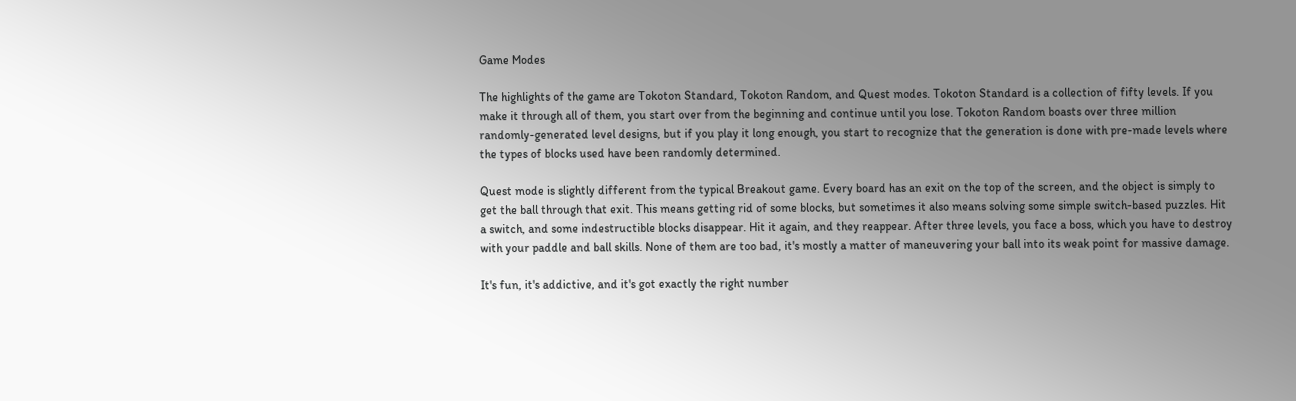Game Modes

The highlights of the game are Tokoton Standard, Tokoton Random, and Quest modes. Tokoton Standard is a collection of fifty levels. If you make it through all of them, you start over from the beginning and continue until you lose. Tokoton Random boasts over three million randomly-generated level designs, but if you play it long enough, you start to recognize that the generation is done with pre-made levels where the types of blocks used have been randomly determined.

Quest mode is slightly different from the typical Breakout game. Every board has an exit on the top of the screen, and the object is simply to get the ball through that exit. This means getting rid of some blocks, but sometimes it also means solving some simple switch-based puzzles. Hit a switch, and some indestructible blocks disappear. Hit it again, and they reappear. After three levels, you face a boss, which you have to destroy with your paddle and ball skills. None of them are too bad, it's mostly a matter of maneuvering your ball into its weak point for massive damage.

It's fun, it's addictive, and it's got exactly the right number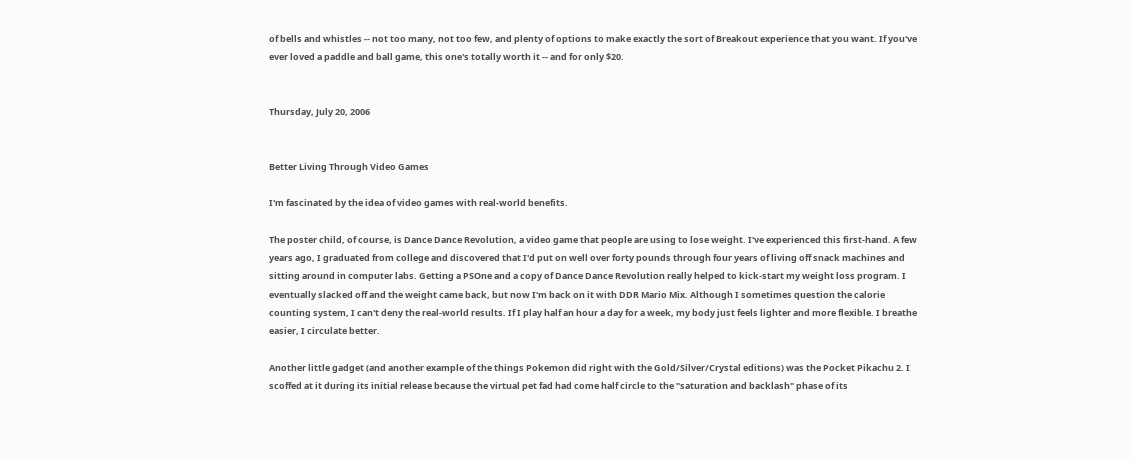of bells and whistles -- not too many, not too few, and plenty of options to make exactly the sort of Breakout experience that you want. If you've ever loved a paddle and ball game, this one's totally worth it -- and for only $20.


Thursday, July 20, 2006


Better Living Through Video Games

I'm fascinated by the idea of video games with real-world benefits.

The poster child, of course, is Dance Dance Revolution, a video game that people are using to lose weight. I've experienced this first-hand. A few years ago, I graduated from college and discovered that I'd put on well over forty pounds through four years of living off snack machines and sitting around in computer labs. Getting a PSOne and a copy of Dance Dance Revolution really helped to kick-start my weight loss program. I eventually slacked off and the weight came back, but now I'm back on it with DDR Mario Mix. Although I sometimes question the calorie counting system, I can't deny the real-world results. If I play half an hour a day for a week, my body just feels lighter and more flexible. I breathe easier, I circulate better.

Another little gadget (and another example of the things Pokemon did right with the Gold/Silver/Crystal editions) was the Pocket Pikachu 2. I scoffed at it during its initial release because the virtual pet fad had come half circle to the "saturation and backlash" phase of its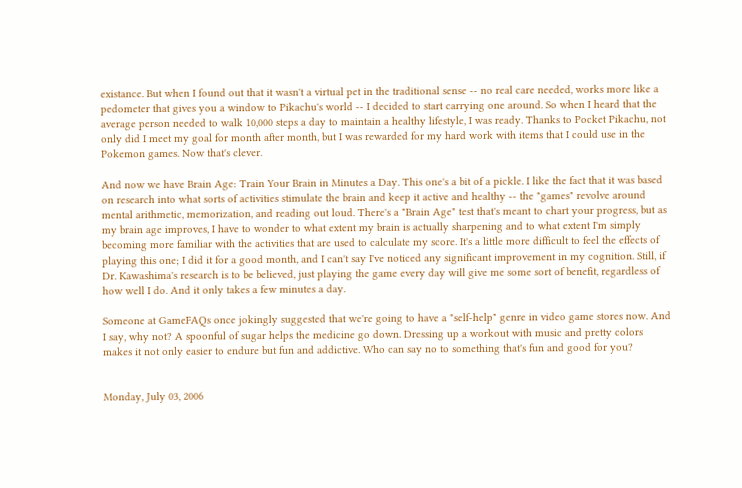existance. But when I found out that it wasn't a virtual pet in the traditional sense -- no real care needed, works more like a pedometer that gives you a window to Pikachu's world -- I decided to start carrying one around. So when I heard that the average person needed to walk 10,000 steps a day to maintain a healthy lifestyle, I was ready. Thanks to Pocket Pikachu, not only did I meet my goal for month after month, but I was rewarded for my hard work with items that I could use in the Pokemon games. Now that's clever.

And now we have Brain Age: Train Your Brain in Minutes a Day. This one's a bit of a pickle. I like the fact that it was based on research into what sorts of activities stimulate the brain and keep it active and healthy -- the "games" revolve around mental arithmetic, memorization, and reading out loud. There's a "Brain Age" test that's meant to chart your progress, but as my brain age improves, I have to wonder to what extent my brain is actually sharpening and to what extent I'm simply becoming more familiar with the activities that are used to calculate my score. It's a little more difficult to feel the effects of playing this one; I did it for a good month, and I can't say I've noticed any significant improvement in my cognition. Still, if Dr. Kawashima's research is to be believed, just playing the game every day will give me some sort of benefit, regardless of how well I do. And it only takes a few minutes a day.

Someone at GameFAQs once jokingly suggested that we're going to have a "self-help" genre in video game stores now. And I say, why not? A spoonful of sugar helps the medicine go down. Dressing up a workout with music and pretty colors makes it not only easier to endure but fun and addictive. Who can say no to something that's fun and good for you?


Monday, July 03, 2006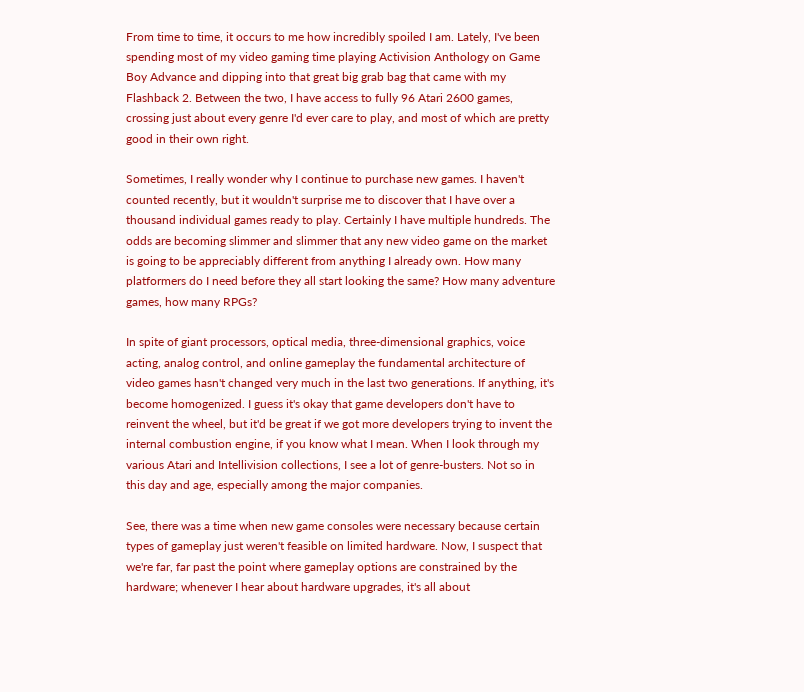From time to time, it occurs to me how incredibly spoiled I am. Lately, I've been spending most of my video gaming time playing Activision Anthology on Game Boy Advance and dipping into that great big grab bag that came with my Flashback 2. Between the two, I have access to fully 96 Atari 2600 games, crossing just about every genre I'd ever care to play, and most of which are pretty good in their own right.

Sometimes, I really wonder why I continue to purchase new games. I haven't counted recently, but it wouldn't surprise me to discover that I have over a thousand individual games ready to play. Certainly I have multiple hundreds. The odds are becoming slimmer and slimmer that any new video game on the market is going to be appreciably different from anything I already own. How many platformers do I need before they all start looking the same? How many adventure games, how many RPGs?

In spite of giant processors, optical media, three-dimensional graphics, voice acting, analog control, and online gameplay the fundamental architecture of video games hasn't changed very much in the last two generations. If anything, it's become homogenized. I guess it's okay that game developers don't have to reinvent the wheel, but it'd be great if we got more developers trying to invent the internal combustion engine, if you know what I mean. When I look through my various Atari and Intellivision collections, I see a lot of genre-busters. Not so in this day and age, especially among the major companies.

See, there was a time when new game consoles were necessary because certain types of gameplay just weren't feasible on limited hardware. Now, I suspect that we're far, far past the point where gameplay options are constrained by the hardware; whenever I hear about hardware upgrades, it's all about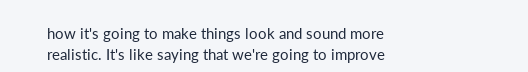how it's going to make things look and sound more realistic. It's like saying that we're going to improve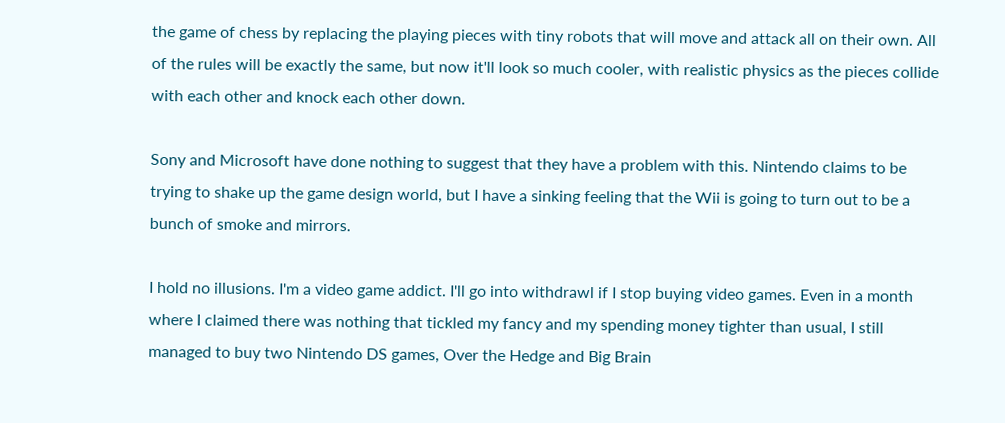the game of chess by replacing the playing pieces with tiny robots that will move and attack all on their own. All of the rules will be exactly the same, but now it'll look so much cooler, with realistic physics as the pieces collide with each other and knock each other down.

Sony and Microsoft have done nothing to suggest that they have a problem with this. Nintendo claims to be trying to shake up the game design world, but I have a sinking feeling that the Wii is going to turn out to be a bunch of smoke and mirrors.

I hold no illusions. I'm a video game addict. I'll go into withdrawl if I stop buying video games. Even in a month where I claimed there was nothing that tickled my fancy and my spending money tighter than usual, I still managed to buy two Nintendo DS games, Over the Hedge and Big Brain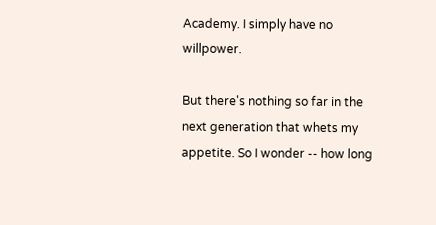Academy. I simply have no willpower.

But there's nothing so far in the next generation that whets my appetite. So I wonder -- how long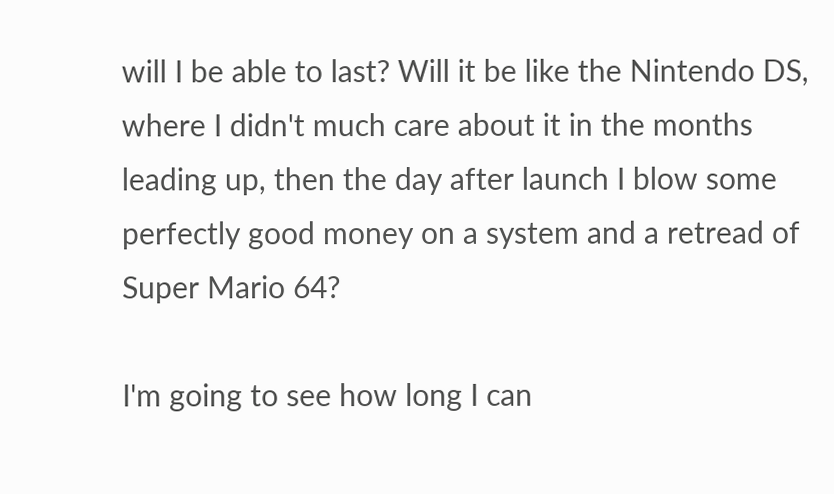will I be able to last? Will it be like the Nintendo DS, where I didn't much care about it in the months leading up, then the day after launch I blow some perfectly good money on a system and a retread of Super Mario 64?

I'm going to see how long I can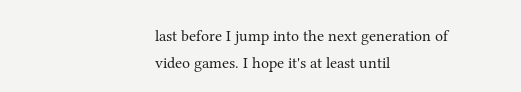last before I jump into the next generation of video games. I hope it's at least until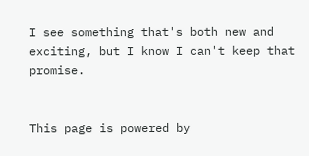I see something that's both new and exciting, but I know I can't keep that promise.


This page is powered by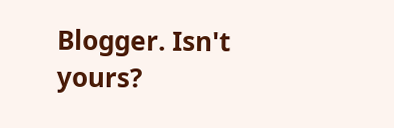Blogger. Isn't yours?